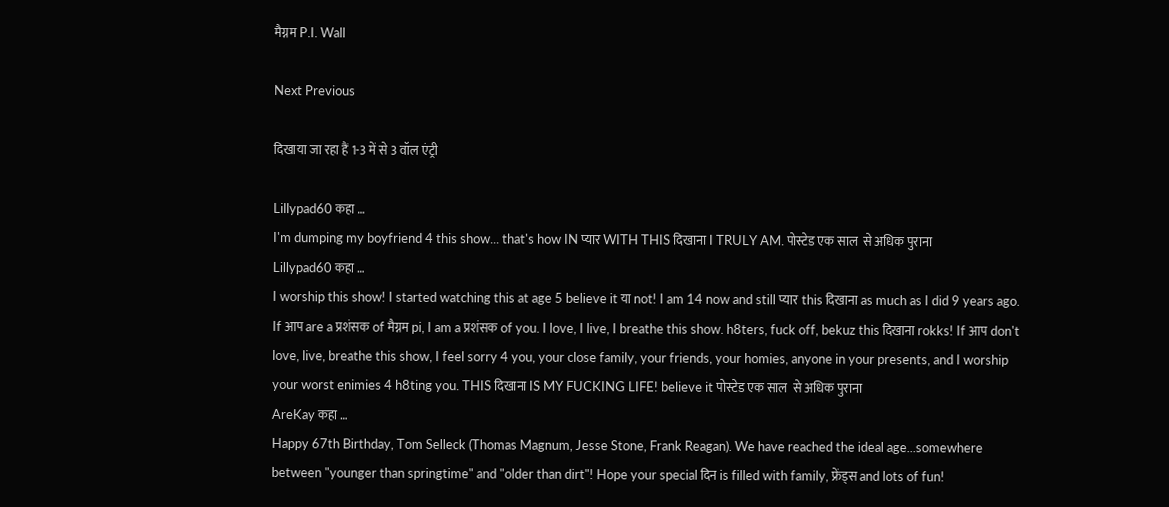मैग्नम P.I. Wall

Next Previous

दिखाया जा रहा हैं 1-3 में से 3 वॉल एंट्री

Lillypad60 कहा …
I'm dumping my boyfriend 4 this show... that's how IN प्यार WITH THIS दिखाना I TRULY AM. पोस्टेड एक साल  से अधिक पुराना
Lillypad60 कहा …
I worship this show! I started watching this at age 5 believe it या not! I am 14 now and still प्यार this दिखाना as much as I did 9 years ago. If आप are a प्रशंसक of मैग्नम pi, I am a प्रशंसक of you. I love, I live, I breathe this show. h8ters, fuck off, bekuz this दिखाना rokks! If आप don't love, live, breathe this show, I feel sorry 4 you, your close family, your friends, your homies, anyone in your presents, and I worship your worst enimies 4 h8ting you. THIS दिखाना IS MY FUCKING LIFE! believe it पोस्टेड एक साल  से अधिक पुराना
AreKay कहा …
Happy 67th Birthday, Tom Selleck (Thomas Magnum, Jesse Stone, Frank Reagan). We have reached the ideal age...somewhere between "younger than springtime" and "older than dirt"! Hope your special दिन is filled with family, फ्रेंड्स and lots of fun!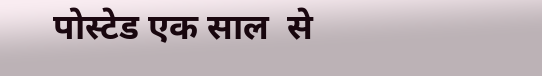पोस्टेड एक साल  से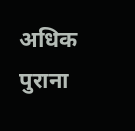अधिक पुराना